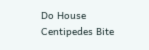Do House Centipedes Bite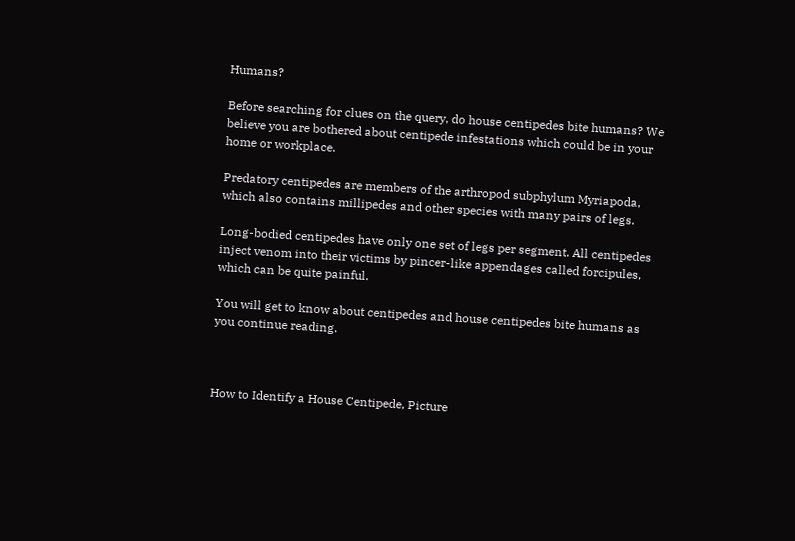Humans?

Before searching for clues on the query, do house centipedes bite humans? We believe you are bothered about centipede infestations which could be in your home or workplace.

Predatory centipedes are members of the arthropod subphylum Myriapoda, which also contains millipedes and other species with many pairs of legs.

Long-bodied centipedes have only one set of legs per segment. All centipedes inject venom into their victims by pincer-like appendages called forcipules, which can be quite painful.

You will get to know about centipedes and house centipedes bite humans as you continue reading.



How to Identify a House Centipede, Picture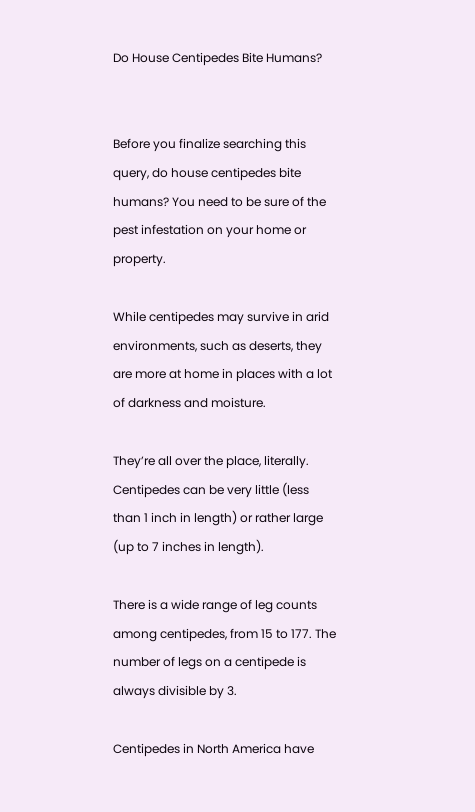Do House Centipedes Bite Humans?


Before you finalize searching this query, do house centipedes bite humans? You need to be sure of the pest infestation on your home or property.

While centipedes may survive in arid environments, such as deserts, they are more at home in places with a lot of darkness and moisture.

They’re all over the place, literally. Centipedes can be very little (less than 1 inch in length) or rather large (up to 7 inches in length).

There is a wide range of leg counts among centipedes, from 15 to 177. The number of legs on a centipede is always divisible by 3.

Centipedes in North America have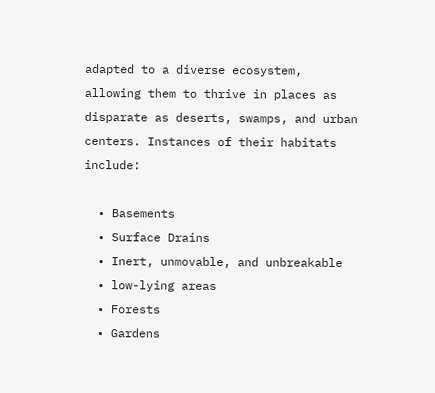adapted to a diverse ecosystem, allowing them to thrive in places as disparate as deserts, swamps, and urban centers. Instances of their habitats include:

  • Basements
  • Surface Drains
  • Inert, unmovable, and unbreakable
  • low-lying areas
  • Forests
  • Gardens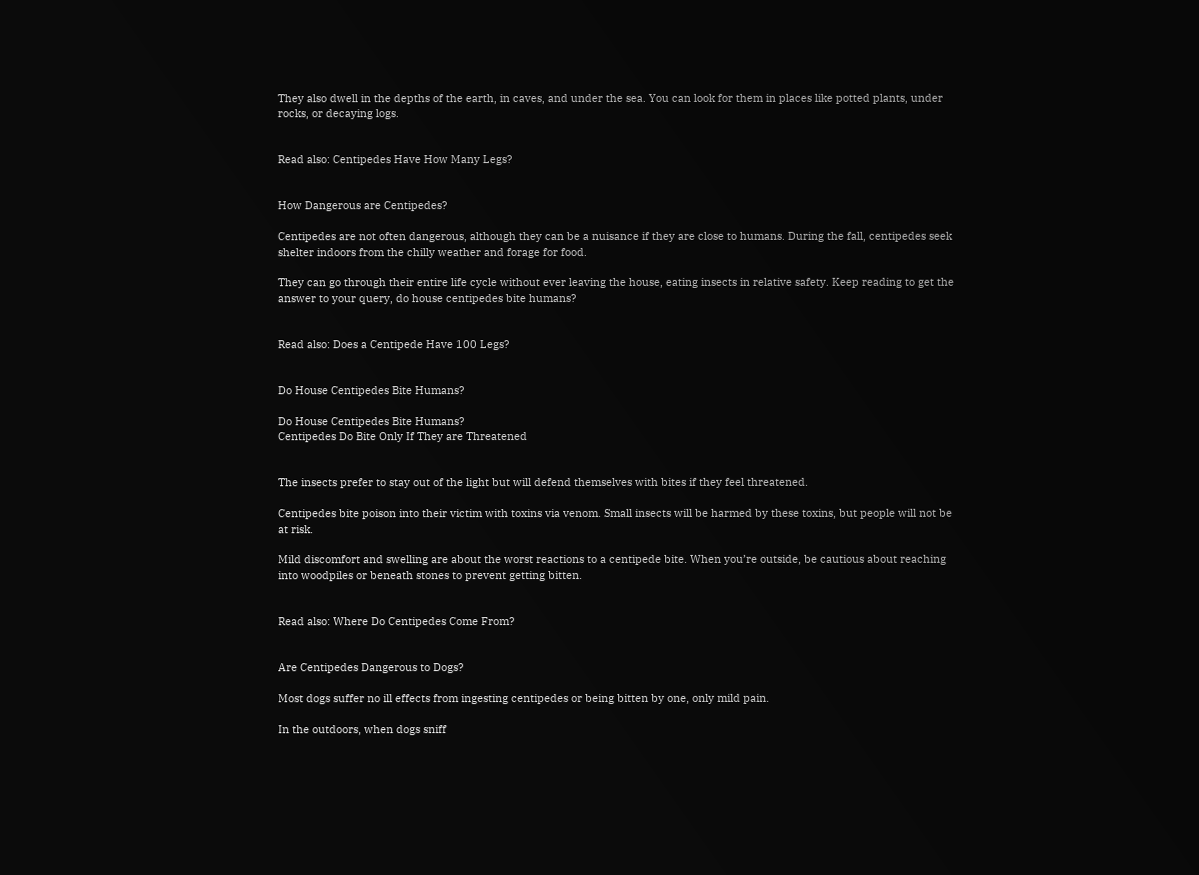They also dwell in the depths of the earth, in caves, and under the sea. You can look for them in places like potted plants, under rocks, or decaying logs.


Read also: Centipedes Have How Many Legs?


How Dangerous are Centipedes?

Centipedes are not often dangerous, although they can be a nuisance if they are close to humans. During the fall, centipedes seek shelter indoors from the chilly weather and forage for food.

They can go through their entire life cycle without ever leaving the house, eating insects in relative safety. Keep reading to get the answer to your query, do house centipedes bite humans?


Read also: Does a Centipede Have 100 Legs?


Do House Centipedes Bite Humans?

Do House Centipedes Bite Humans?
Centipedes Do Bite Only If They are Threatened


The insects prefer to stay out of the light but will defend themselves with bites if they feel threatened.

Centipedes bite poison into their victim with toxins via venom. Small insects will be harmed by these toxins, but people will not be at risk.

Mild discomfort and swelling are about the worst reactions to a centipede bite. When you’re outside, be cautious about reaching into woodpiles or beneath stones to prevent getting bitten.


Read also: Where Do Centipedes Come From?


Are Centipedes Dangerous to Dogs?

Most dogs suffer no ill effects from ingesting centipedes or being bitten by one, only mild pain.

In the outdoors, when dogs sniff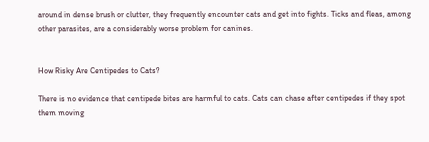around in dense brush or clutter, they frequently encounter cats and get into fights. Ticks and fleas, among other parasites, are a considerably worse problem for canines.


How Risky Are Centipedes to Cats?

There is no evidence that centipede bites are harmful to cats. Cats can chase after centipedes if they spot them moving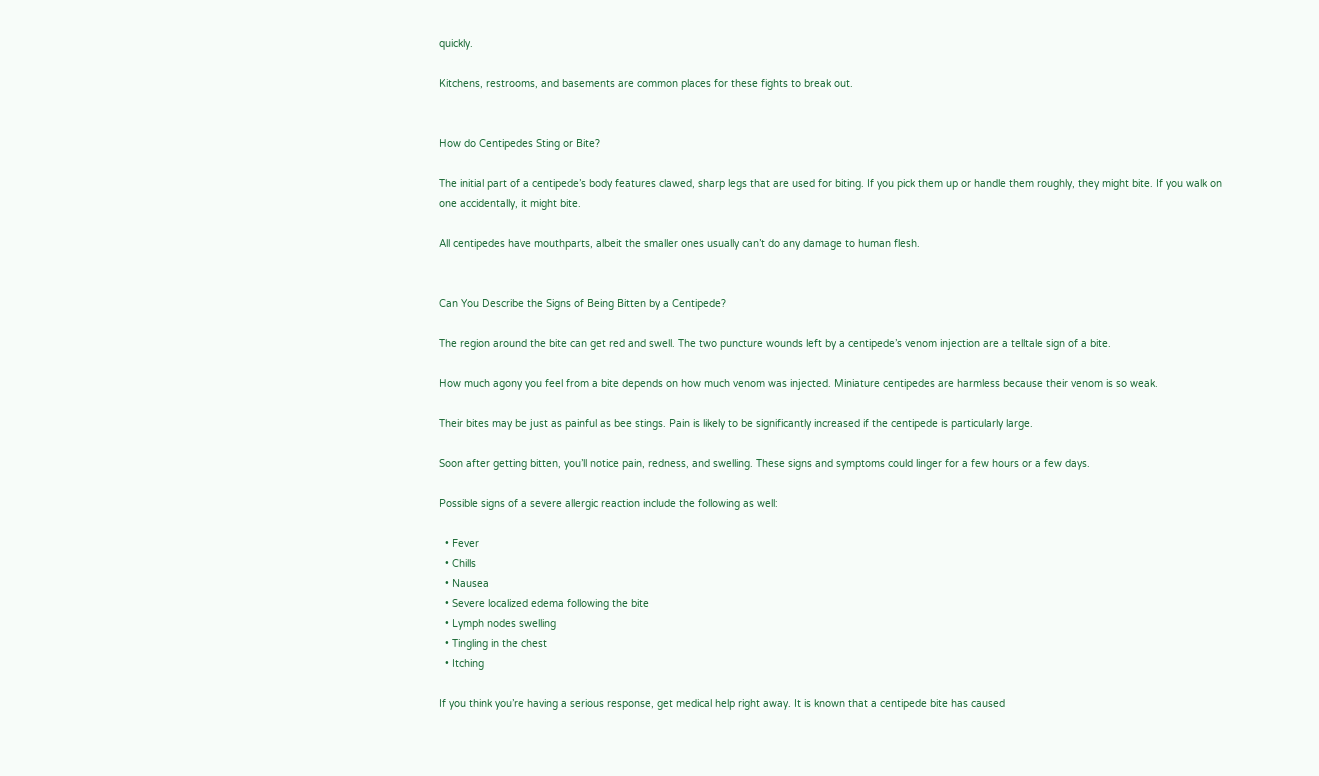quickly.

Kitchens, restrooms, and basements are common places for these fights to break out.


How do Centipedes Sting or Bite?

The initial part of a centipede’s body features clawed, sharp legs that are used for biting. If you pick them up or handle them roughly, they might bite. If you walk on one accidentally, it might bite.

All centipedes have mouthparts, albeit the smaller ones usually can’t do any damage to human flesh.


Can You Describe the Signs of Being Bitten by a Centipede?

The region around the bite can get red and swell. The two puncture wounds left by a centipede’s venom injection are a telltale sign of a bite.

How much agony you feel from a bite depends on how much venom was injected. Miniature centipedes are harmless because their venom is so weak.

Their bites may be just as painful as bee stings. Pain is likely to be significantly increased if the centipede is particularly large.

Soon after getting bitten, you’ll notice pain, redness, and swelling. These signs and symptoms could linger for a few hours or a few days.

Possible signs of a severe allergic reaction include the following as well:

  • Fever
  • Chills
  • Nausea
  • Severe localized edema following the bite
  • Lymph nodes swelling
  • Tingling in the chest
  • Itching

If you think you’re having a serious response, get medical help right away. It is known that a centipede bite has caused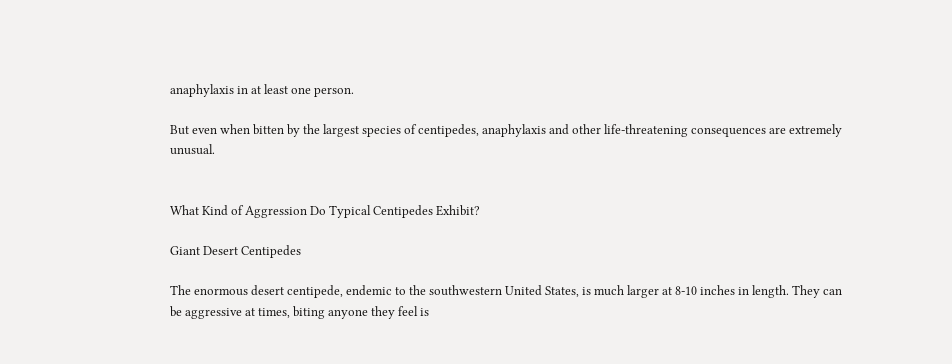anaphylaxis in at least one person.

But even when bitten by the largest species of centipedes, anaphylaxis and other life-threatening consequences are extremely unusual.


What Kind of Aggression Do Typical Centipedes Exhibit?

Giant Desert Centipedes

The enormous desert centipede, endemic to the southwestern United States, is much larger at 8-10 inches in length. They can be aggressive at times, biting anyone they feel is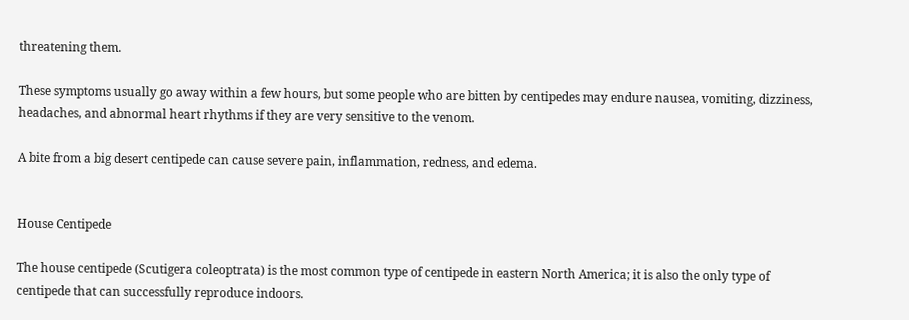threatening them.

These symptoms usually go away within a few hours, but some people who are bitten by centipedes may endure nausea, vomiting, dizziness, headaches, and abnormal heart rhythms if they are very sensitive to the venom.

A bite from a big desert centipede can cause severe pain, inflammation, redness, and edema.


House Centipede

The house centipede (Scutigera coleoptrata) is the most common type of centipede in eastern North America; it is also the only type of centipede that can successfully reproduce indoors.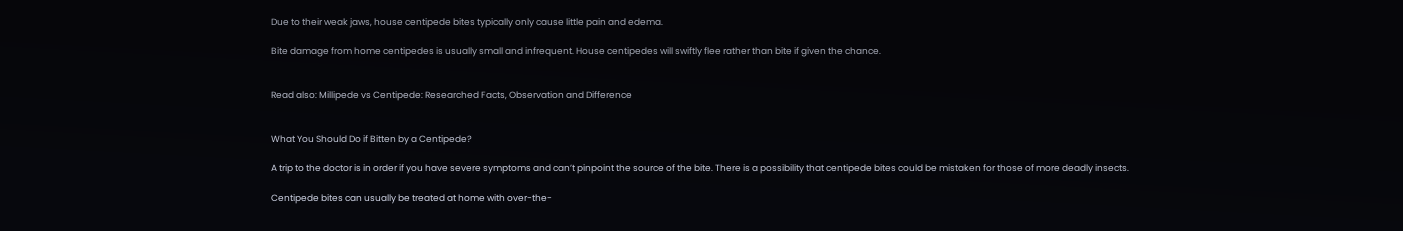Due to their weak jaws, house centipede bites typically only cause little pain and edema.

Bite damage from home centipedes is usually small and infrequent. House centipedes will swiftly flee rather than bite if given the chance.


Read also: Millipede vs Centipede: Researched Facts, Observation and Difference


What You Should Do if Bitten by a Centipede?

A trip to the doctor is in order if you have severe symptoms and can’t pinpoint the source of the bite. There is a possibility that centipede bites could be mistaken for those of more deadly insects.

Centipede bites can usually be treated at home with over-the-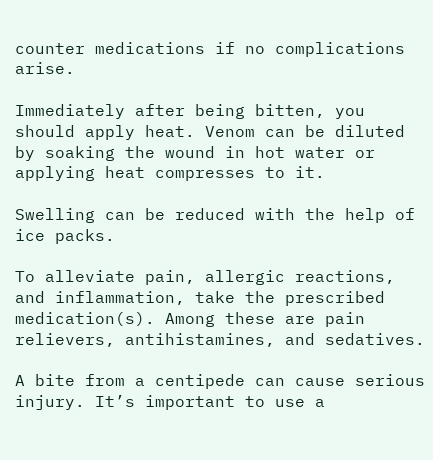counter medications if no complications arise.

Immediately after being bitten, you should apply heat. Venom can be diluted by soaking the wound in hot water or applying heat compresses to it.

Swelling can be reduced with the help of ice packs.

To alleviate pain, allergic reactions, and inflammation, take the prescribed medication(s). Among these are pain relievers, antihistamines, and sedatives.

A bite from a centipede can cause serious injury. It’s important to use a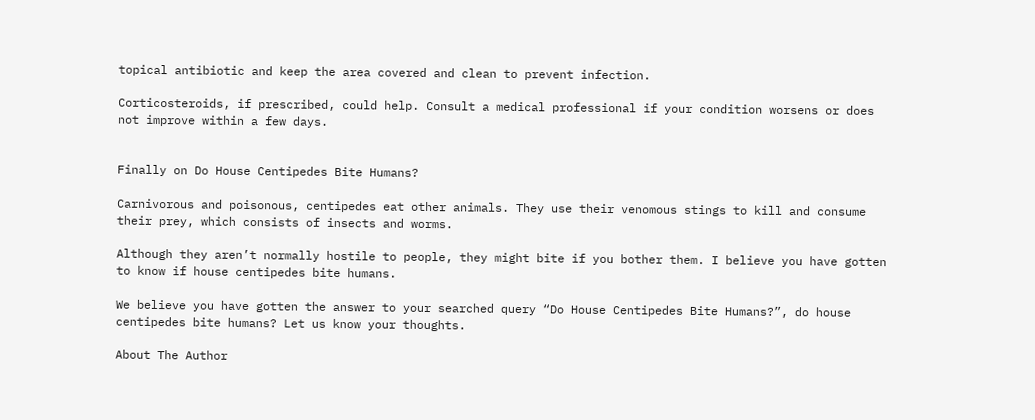topical antibiotic and keep the area covered and clean to prevent infection.

Corticosteroids, if prescribed, could help. Consult a medical professional if your condition worsens or does not improve within a few days.


Finally on Do House Centipedes Bite Humans?

Carnivorous and poisonous, centipedes eat other animals. They use their venomous stings to kill and consume their prey, which consists of insects and worms.

Although they aren’t normally hostile to people, they might bite if you bother them. I believe you have gotten to know if house centipedes bite humans.

We believe you have gotten the answer to your searched query “Do House Centipedes Bite Humans?”, do house centipedes bite humans? Let us know your thoughts.

About The Author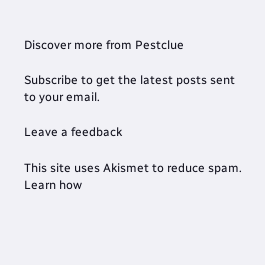Discover more from Pestclue

Subscribe to get the latest posts sent to your email.

Leave a feedback

This site uses Akismet to reduce spam. Learn how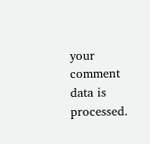your comment data is processed.